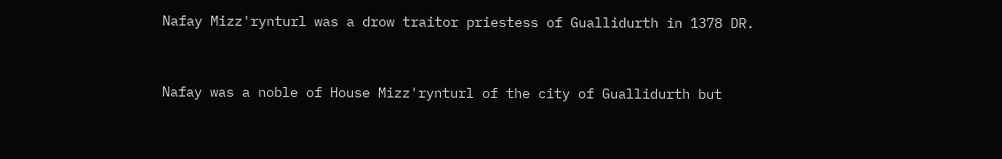Nafay Mizz'rynturl was a drow traitor priestess of Guallidurth in 1378 DR.


Nafay was a noble of House Mizz'rynturl of the city of Guallidurth but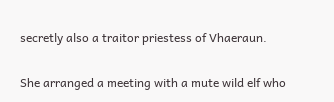secretly also a traitor priestess of Vhaeraun.


She arranged a meeting with a mute wild elf who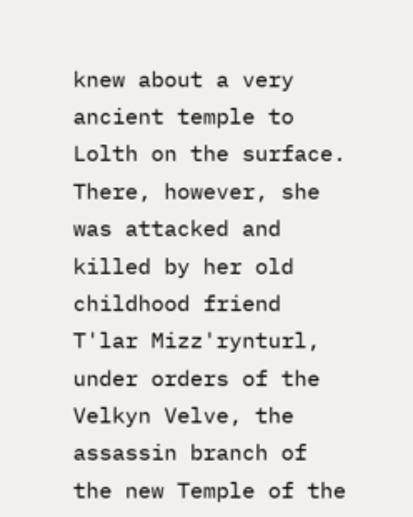knew about a very ancient temple to Lolth on the surface. There, however, she was attacked and killed by her old childhood friend T'lar Mizz'rynturl, under orders of the Velkyn Velve, the assassin branch of the new Temple of the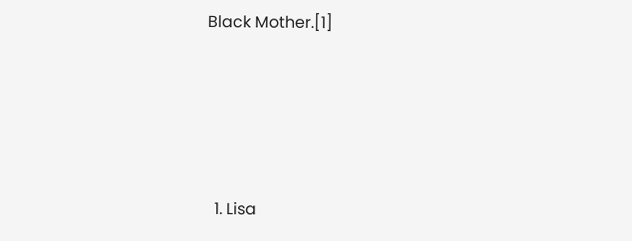Black Mother.[1]





  1. Lisa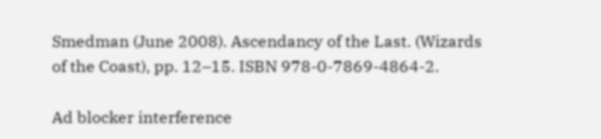Smedman (June 2008). Ascendancy of the Last. (Wizards of the Coast), pp. 12–15. ISBN 978-0-7869-4864-2.

Ad blocker interference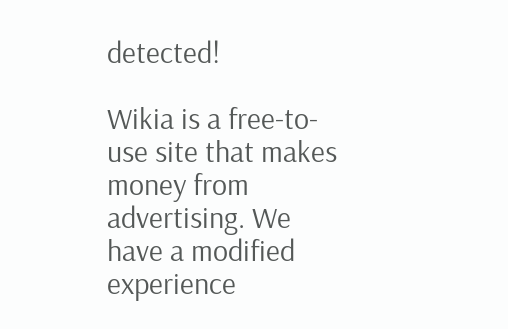detected!

Wikia is a free-to-use site that makes money from advertising. We have a modified experience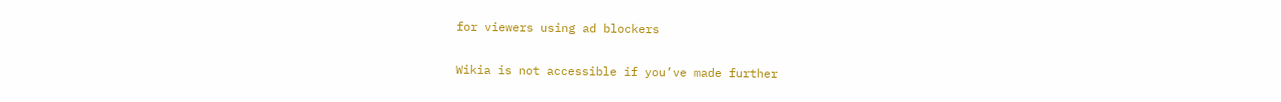for viewers using ad blockers

Wikia is not accessible if you’ve made further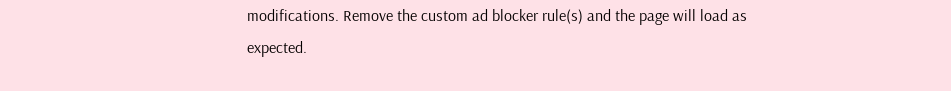modifications. Remove the custom ad blocker rule(s) and the page will load as expected.